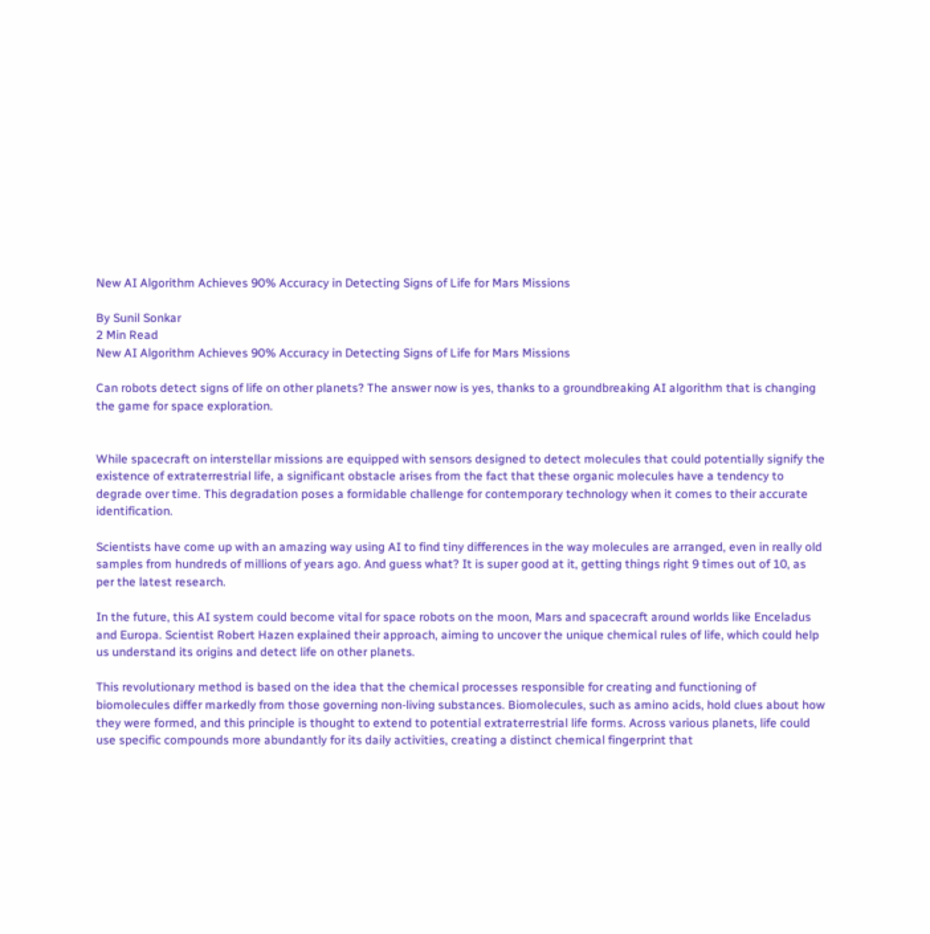New AI Algorithm Achieves 90% Accuracy in Detecting Signs of Life for Mars Missions

By Sunil Sonkar
2 Min Read
New AI Algorithm Achieves 90% Accuracy in Detecting Signs of Life for Mars Missions

Can robots detect signs of life on other planets? The answer now is yes, thanks to a groundbreaking AI algorithm that is changing the game for space exploration.


While spacecraft on interstellar missions are equipped with sensors designed to detect molecules that could potentially signify the existence of extraterrestrial life, a significant obstacle arises from the fact that these organic molecules have a tendency to degrade over time. This degradation poses a formidable challenge for contemporary technology when it comes to their accurate identification.

Scientists have come up with an amazing way using AI to find tiny differences in the way molecules are arranged, even in really old samples from hundreds of millions of years ago. And guess what? It is super good at it, getting things right 9 times out of 10, as per the latest research.

In the future, this AI system could become vital for space robots on the moon, Mars and spacecraft around worlds like Enceladus and Europa. Scientist Robert Hazen explained their approach, aiming to uncover the unique chemical rules of life, which could help us understand its origins and detect life on other planets.

This revolutionary method is based on the idea that the chemical processes responsible for creating and functioning of biomolecules differ markedly from those governing non-living substances. Biomolecules, such as amino acids, hold clues about how they were formed, and this principle is thought to extend to potential extraterrestrial life forms. Across various planets, life could use specific compounds more abundantly for its daily activities, creating a distinct chemical fingerprint that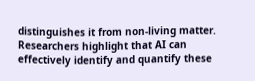distinguishes it from non-living matter. Researchers highlight that AI can effectively identify and quantify these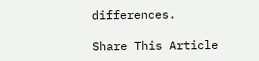differences.

Share This Article